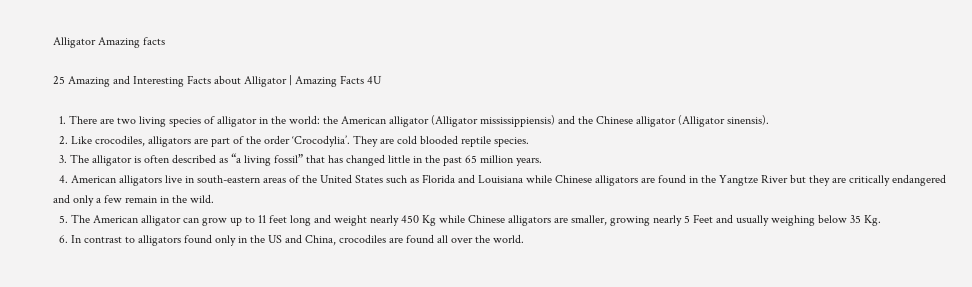Alligator Amazing facts

25 Amazing and Interesting Facts about Alligator | Amazing Facts 4U

  1. There are two living species of alligator in the world: the American alligator (Alligator mississippiensis) and the Chinese alligator (Alligator sinensis).
  2. Like crocodiles, alligators are part of the order ‘Crocodylia’. They are cold blooded reptile species.
  3. The alligator is often described as “a living fossil” that has changed little in the past 65 million years.
  4. American alligators live in south-eastern areas of the United States such as Florida and Louisiana while Chinese alligators are found in the Yangtze River but they are critically endangered and only a few remain in the wild.
  5. The American alligator can grow up to 11 feet long and weight nearly 450 Kg while Chinese alligators are smaller, growing nearly 5 Feet and usually weighing below 35 Kg.
  6. In contrast to alligators found only in the US and China, crocodiles are found all over the world.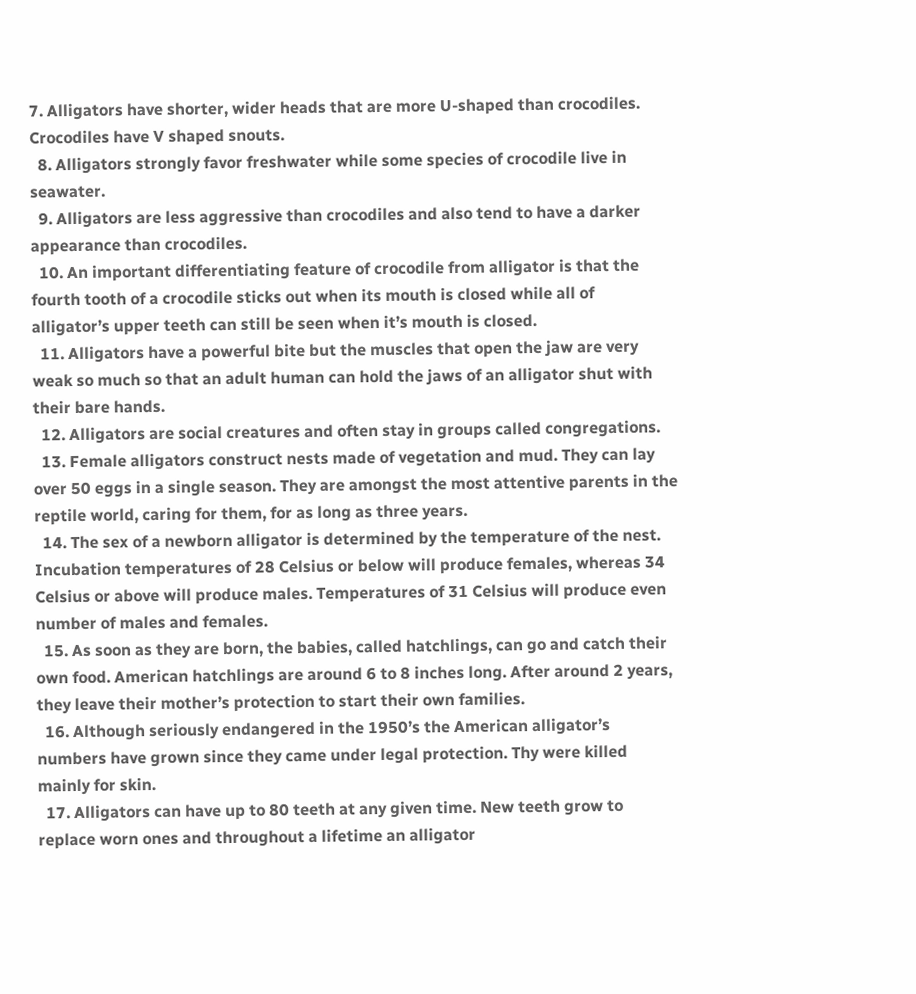7. Alligators have shorter, wider heads that are more U-shaped than crocodiles. Crocodiles have V shaped snouts.
  8. Alligators strongly favor freshwater while some species of crocodile live in seawater.
  9. Alligators are less aggressive than crocodiles and also tend to have a darker appearance than crocodiles.
  10. An important differentiating feature of crocodile from alligator is that the fourth tooth of a crocodile sticks out when its mouth is closed while all of alligator’s upper teeth can still be seen when it’s mouth is closed.
  11. Alligators have a powerful bite but the muscles that open the jaw are very weak so much so that an adult human can hold the jaws of an alligator shut with their bare hands.
  12. Alligators are social creatures and often stay in groups called congregations.
  13. Female alligators construct nests made of vegetation and mud. They can lay over 50 eggs in a single season. They are amongst the most attentive parents in the reptile world, caring for them, for as long as three years.
  14. The sex of a newborn alligator is determined by the temperature of the nest. Incubation temperatures of 28 Celsius or below will produce females, whereas 34 Celsius or above will produce males. Temperatures of 31 Celsius will produce even number of males and females.
  15. As soon as they are born, the babies, called hatchlings, can go and catch their own food. American hatchlings are around 6 to 8 inches long. After around 2 years, they leave their mother’s protection to start their own families.
  16. Although seriously endangered in the 1950’s the American alligator’s numbers have grown since they came under legal protection. Thy were killed mainly for skin.
  17. Alligators can have up to 80 teeth at any given time. New teeth grow to replace worn ones and throughout a lifetime an alligator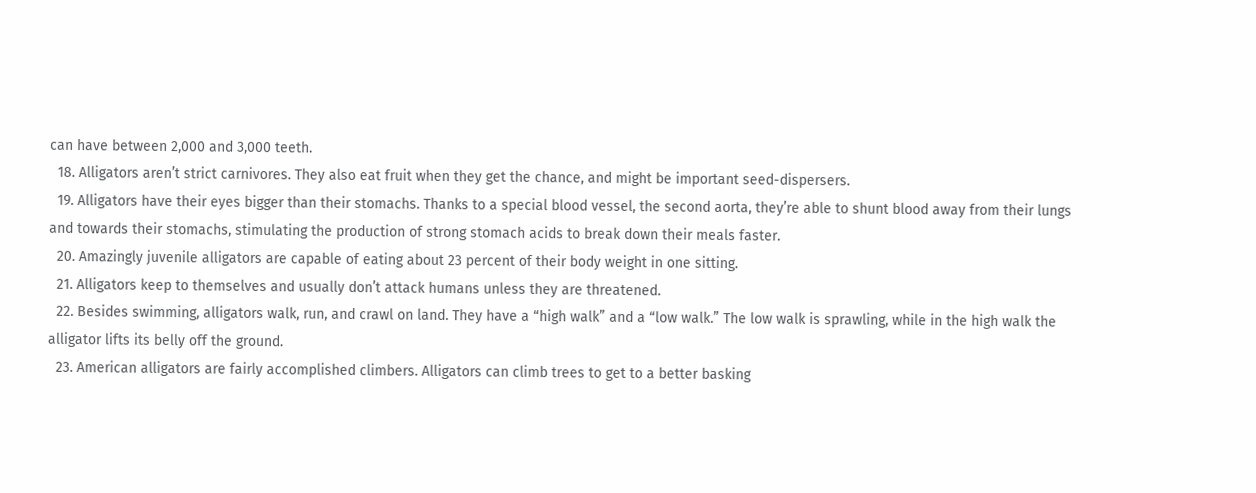can have between 2,000 and 3,000 teeth.
  18. Alligators aren’t strict carnivores. They also eat fruit when they get the chance, and might be important seed-dispersers.
  19. Alligators have their eyes bigger than their stomachs. Thanks to a special blood vessel, the second aorta, they’re able to shunt blood away from their lungs and towards their stomachs, stimulating the production of strong stomach acids to break down their meals faster.
  20. Amazingly juvenile alligators are capable of eating about 23 percent of their body weight in one sitting.
  21. Alligators keep to themselves and usually don’t attack humans unless they are threatened.
  22. Besides swimming, alligators walk, run, and crawl on land. They have a “high walk” and a “low walk.” The low walk is sprawling, while in the high walk the alligator lifts its belly off the ground.
  23. American alligators are fairly accomplished climbers. Alligators can climb trees to get to a better basking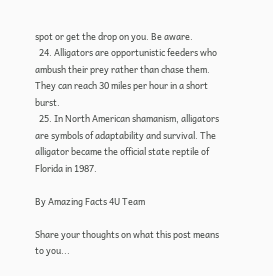spot or get the drop on you. Be aware.
  24. Alligators are opportunistic feeders who ambush their prey rather than chase them. They can reach 30 miles per hour in a short burst.
  25. In North American shamanism, alligators are symbols of adaptability and survival. The alligator became the official state reptile of Florida in 1987.

By Amazing Facts 4U Team

Share your thoughts on what this post means to you...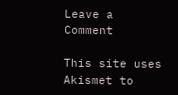Leave a Comment

This site uses Akismet to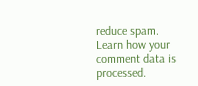reduce spam. Learn how your comment data is processed.